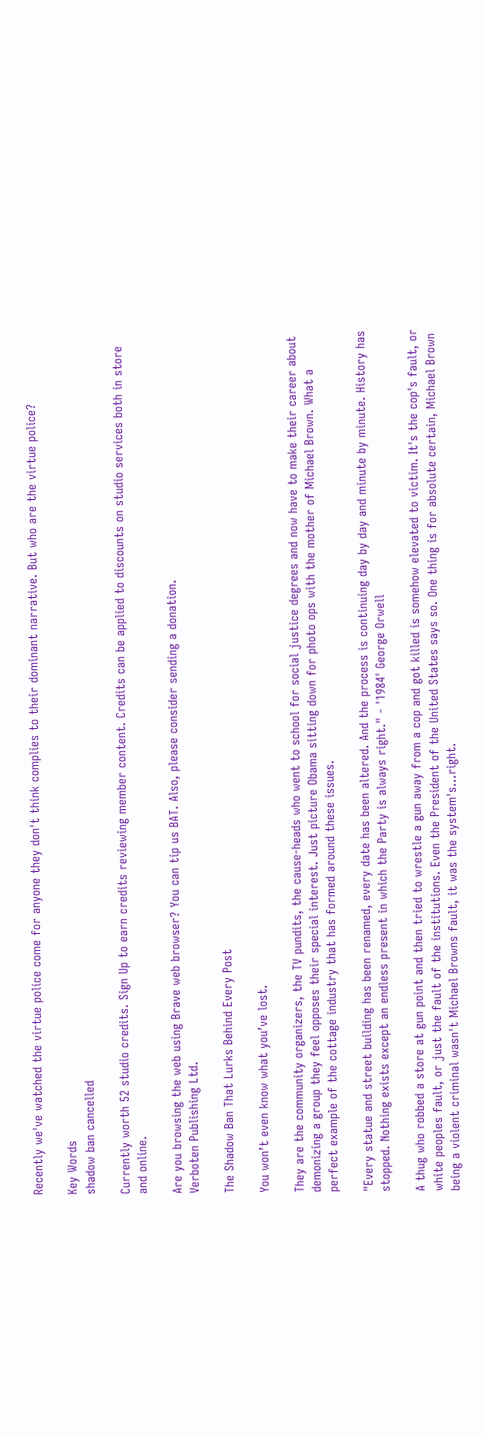Recently we've watched the virtue police come for anyone they don't think complies to their dominant narrative. But who are the virtue police?

Key Words
shadow ban cancelled

Currently worth 52 studio credits. Sign Up to earn credits reviewing member content. Credits can be applied to discounts on studio services both in store and online.

Are you browsing the web using Brave web browser? You can tip us BAT. Also, please consider sending a donation.
Verboten Publishing Ltd.

The Shadow Ban That Lurks Behind Every Post

You won’t even know what you’ve lost.

They are the community organizers, the TV pundits, the cause-heads who went to school for social justice degrees and now have to make their career about demonizing a group they feel opposes their special interest. Just picture Obama sitting down for photo ops with the mother of Michael Brown. What a perfect example of the cottage industry that has formed around these issues.

"Every statue and street building has been renamed, every date has been altered. And the process is continuing day by day and minute by minute. History has stopped. Nothing exists except an endless present in which the Party is always right." - '1984' George Orwell

A thug who robbed a store at gun point and then tried to wrestle a gun away from a cop and got killed is somehow elevated to victim. It's the cop's fault, or white peoples fault, or just the fault of the institutions. Even the President of the United States says so. One thing is for absolute certain, Michael Brown being a violent criminal wasn't Michael Browns fault, it was the system's...right.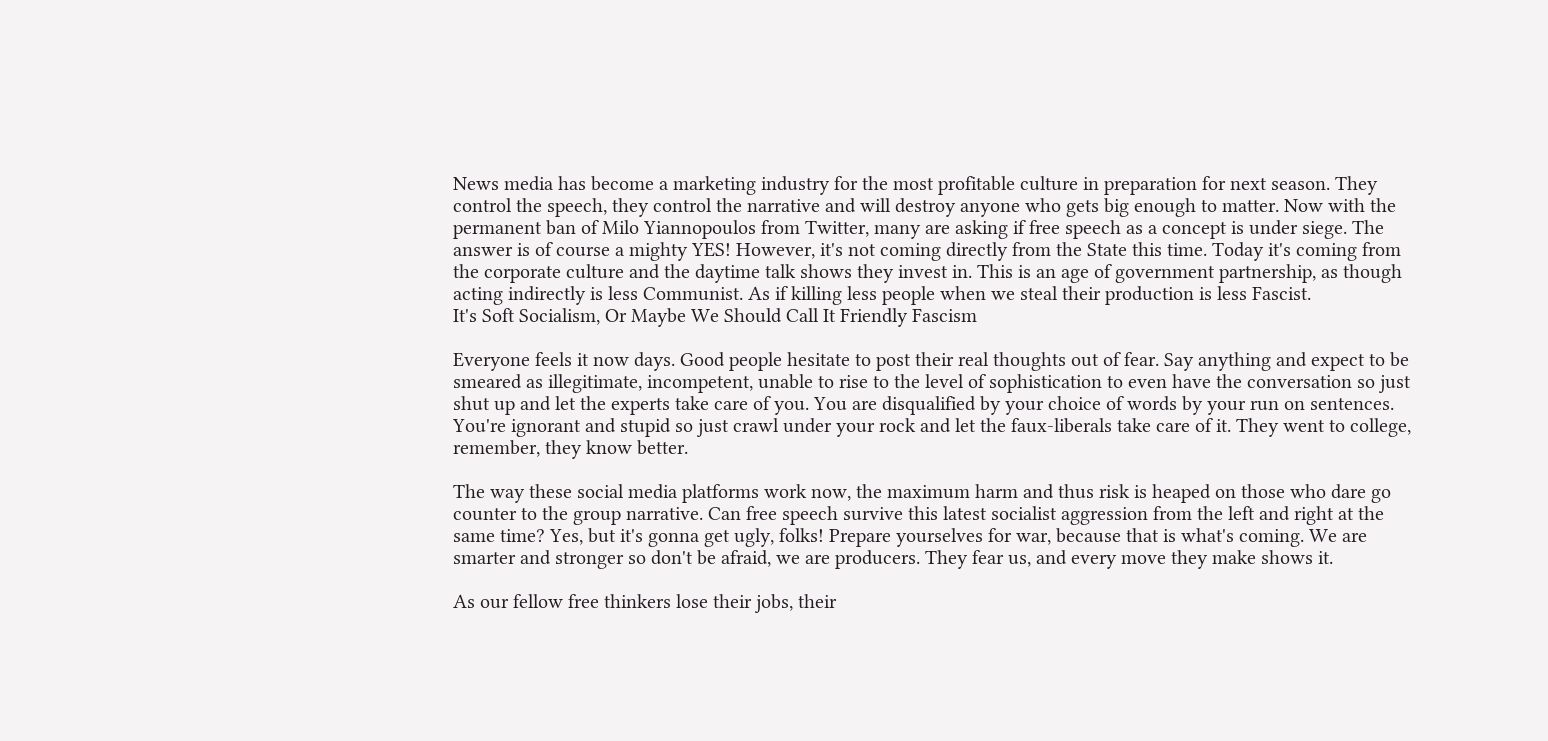News media has become a marketing industry for the most profitable culture in preparation for next season. They control the speech, they control the narrative and will destroy anyone who gets big enough to matter. Now with the permanent ban of Milo Yiannopoulos from Twitter, many are asking if free speech as a concept is under siege. The answer is of course a mighty YES! However, it's not coming directly from the State this time. Today it's coming from the corporate culture and the daytime talk shows they invest in. This is an age of government partnership, as though acting indirectly is less Communist. As if killing less people when we steal their production is less Fascist.
It's Soft Socialism, Or Maybe We Should Call It Friendly Fascism

Everyone feels it now days. Good people hesitate to post their real thoughts out of fear. Say anything and expect to be smeared as illegitimate, incompetent, unable to rise to the level of sophistication to even have the conversation so just shut up and let the experts take care of you. You are disqualified by your choice of words by your run on sentences. You're ignorant and stupid so just crawl under your rock and let the faux-liberals take care of it. They went to college, remember, they know better.

The way these social media platforms work now, the maximum harm and thus risk is heaped on those who dare go counter to the group narrative. Can free speech survive this latest socialist aggression from the left and right at the same time? Yes, but it's gonna get ugly, folks! Prepare yourselves for war, because that is what's coming. We are smarter and stronger so don't be afraid, we are producers. They fear us, and every move they make shows it.

As our fellow free thinkers lose their jobs, their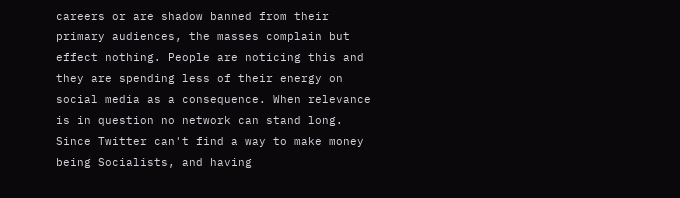careers or are shadow banned from their primary audiences, the masses complain but effect nothing. People are noticing this and they are spending less of their energy on social media as a consequence. When relevance is in question no network can stand long. Since Twitter can't find a way to make money being Socialists, and having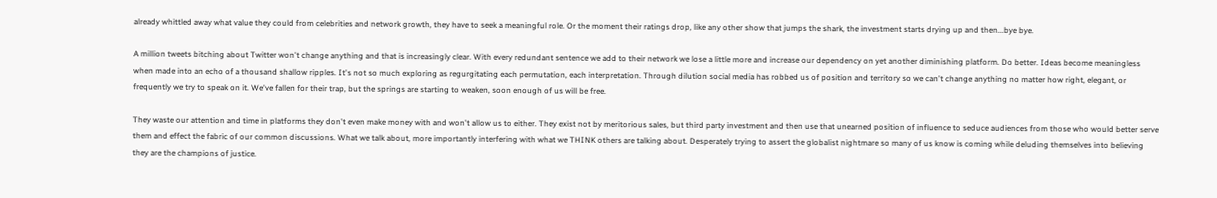already whittled away what value they could from celebrities and network growth, they have to seek a meaningful role. Or the moment their ratings drop, like any other show that jumps the shark, the investment starts drying up and then...bye bye.

A million tweets bitching about Twitter won't change anything and that is increasingly clear. With every redundant sentence we add to their network we lose a little more and increase our dependency on yet another diminishing platform. Do better. Ideas become meaningless when made into an echo of a thousand shallow ripples. It's not so much exploring as regurgitating each permutation, each interpretation. Through dilution social media has robbed us of position and territory so we can't change anything no matter how right, elegant, or frequently we try to speak on it. We've fallen for their trap, but the springs are starting to weaken, soon enough of us will be free.

They waste our attention and time in platforms they don't even make money with and won't allow us to either. They exist not by meritorious sales, but third party investment and then use that unearned position of influence to seduce audiences from those who would better serve them and effect the fabric of our common discussions. What we talk about, more importantly interfering with what we THINK others are talking about. Desperately trying to assert the globalist nightmare so many of us know is coming while deluding themselves into believing they are the champions of justice.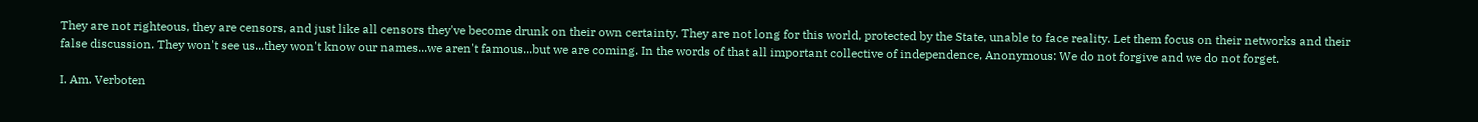They are not righteous, they are censors, and just like all censors they've become drunk on their own certainty. They are not long for this world, protected by the State, unable to face reality. Let them focus on their networks and their false discussion. They won't see us...they won't know our names...we aren't famous...but we are coming. In the words of that all important collective of independence, Anonymous: We do not forgive and we do not forget.

I. Am. Verboten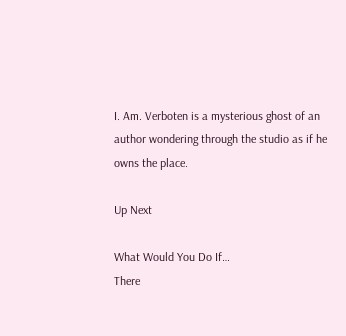I. Am. Verboten is a mysterious ghost of an author wondering through the studio as if he owns the place.

Up Next

What Would You Do If…
There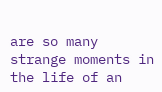are so many strange moments in the life of an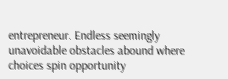entrepreneur. Endless seemingly unavoidable obstacles abound where choices spin opportunity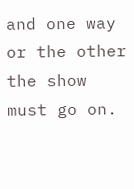and one way or the other the show must go on.